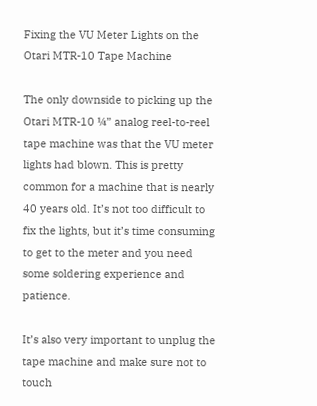Fixing the VU Meter Lights on the Otari MTR-10 Tape Machine

The only downside to picking up the Otari MTR-10 ¼” analog reel-to-reel tape machine was that the VU meter lights had blown. This is pretty common for a machine that is nearly 40 years old. It’s not too difficult to fix the lights, but it’s time consuming to get to the meter and you need some soldering experience and patience.

It’s also very important to unplug the tape machine and make sure not to touch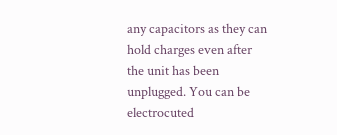any capacitors as they can hold charges even after the unit has been unplugged. You can be electrocuted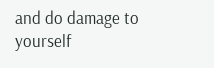and do damage to yourself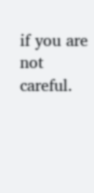if you are not careful.